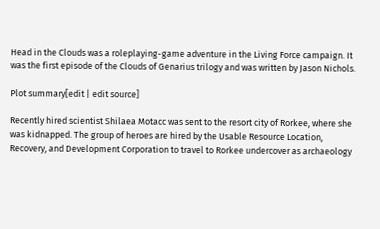Head in the Clouds was a roleplaying-game adventure in the Living Force campaign. It was the first episode of the Clouds of Genarius trilogy and was written by Jason Nichols.

Plot summary[edit | edit source]

Recently hired scientist Shilaea Motacc was sent to the resort city of Rorkee, where she was kidnapped. The group of heroes are hired by the Usable Resource Location, Recovery, and Development Corporation to travel to Rorkee undercover as archaeology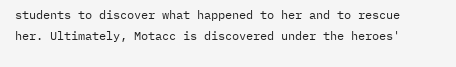students to discover what happened to her and to rescue her. Ultimately, Motacc is discovered under the heroes'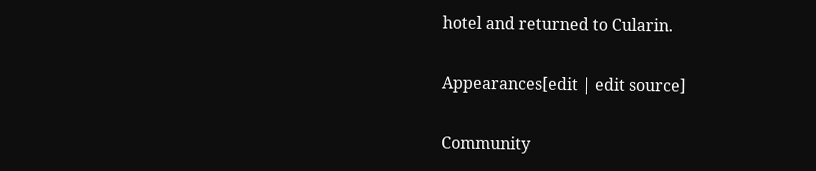hotel and returned to Cularin.

Appearances[edit | edit source]

Community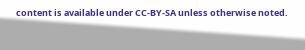content is available under CC-BY-SA unless otherwise noted.